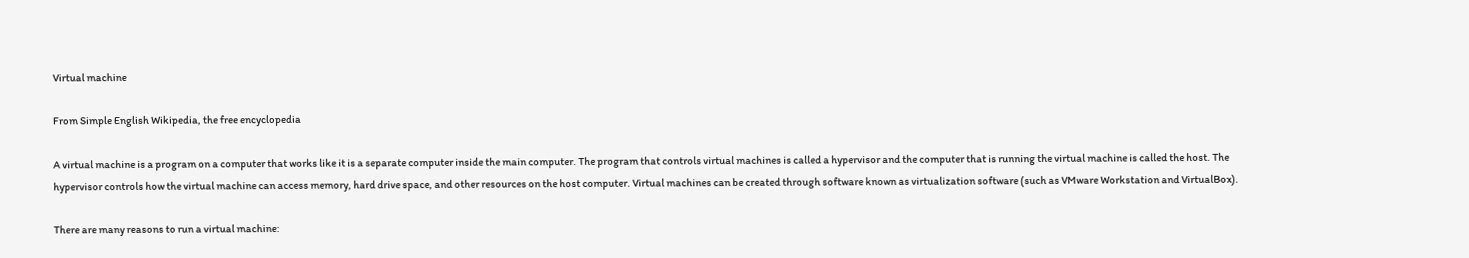Virtual machine

From Simple English Wikipedia, the free encyclopedia

A virtual machine is a program on a computer that works like it is a separate computer inside the main computer. The program that controls virtual machines is called a hypervisor and the computer that is running the virtual machine is called the host. The hypervisor controls how the virtual machine can access memory, hard drive space, and other resources on the host computer. Virtual machines can be created through software known as virtualization software (such as VMware Workstation and VirtualBox).

There are many reasons to run a virtual machine: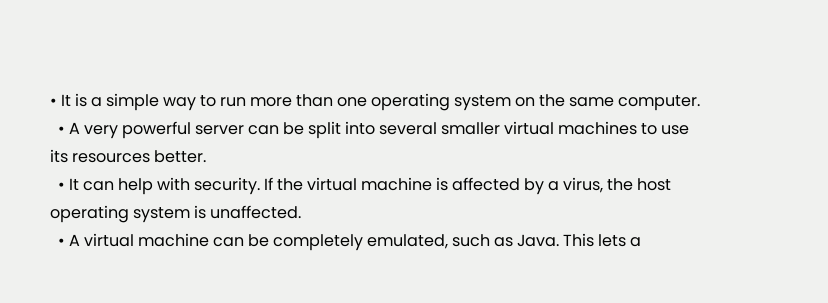• It is a simple way to run more than one operating system on the same computer.
  • A very powerful server can be split into several smaller virtual machines to use its resources better.
  • It can help with security. If the virtual machine is affected by a virus, the host operating system is unaffected.
  • A virtual machine can be completely emulated, such as Java. This lets a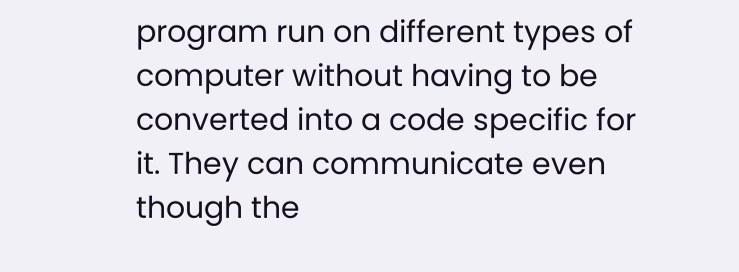program run on different types of computer without having to be converted into a code specific for it. They can communicate even though the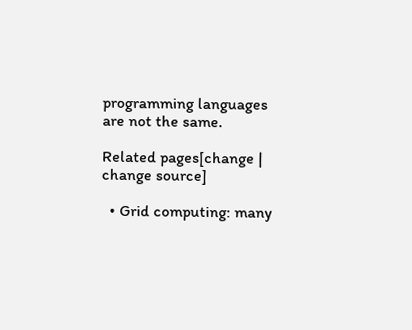programming languages are not the same.

Related pages[change | change source]

  • Grid computing: many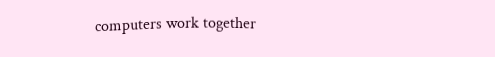computers work together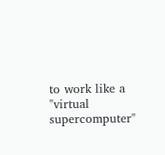to work like a "virtual supercomputer"